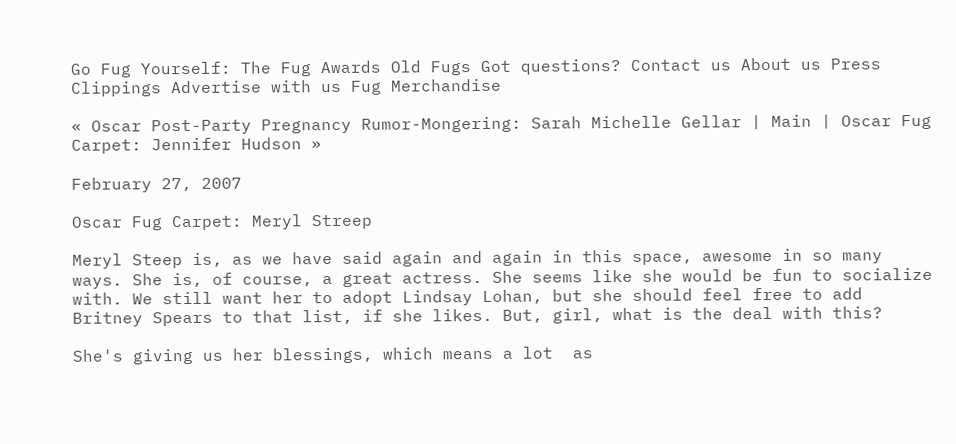Go Fug Yourself: The Fug Awards Old Fugs Got questions? Contact us About us Press Clippings Advertise with us Fug Merchandise

« Oscar Post-Party Pregnancy Rumor-Mongering: Sarah Michelle Gellar | Main | Oscar Fug Carpet: Jennifer Hudson »

February 27, 2007

Oscar Fug Carpet: Meryl Streep

Meryl Steep is, as we have said again and again in this space, awesome in so many ways. She is, of course, a great actress. She seems like she would be fun to socialize with. We still want her to adopt Lindsay Lohan, but she should feel free to add Britney Spears to that list, if she likes. But, girl, what is the deal with this?

She's giving us her blessings, which means a lot  as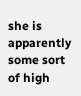she is apparently some sort of high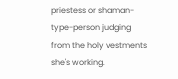priestess or shaman-type-person judging from the holy vestments she's working.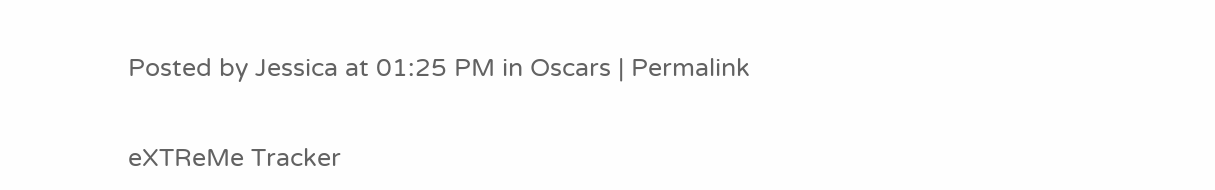Posted by Jessica at 01:25 PM in Oscars | Permalink


eXTReMe Tracker